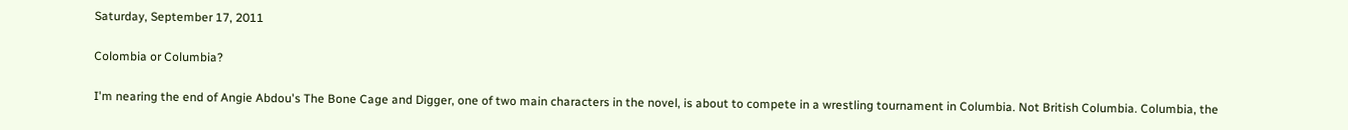Saturday, September 17, 2011

Colombia or Columbia?

I'm nearing the end of Angie Abdou's The Bone Cage and Digger, one of two main characters in the novel, is about to compete in a wrestling tournament in Columbia. Not British Columbia. Columbia, the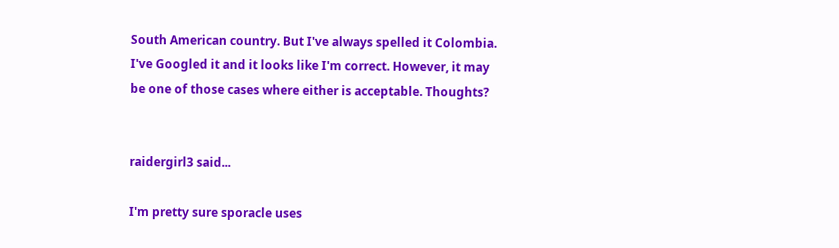South American country. But I've always spelled it Colombia. I've Googled it and it looks like I'm correct. However, it may be one of those cases where either is acceptable. Thoughts?


raidergirl3 said...

I'm pretty sure sporacle uses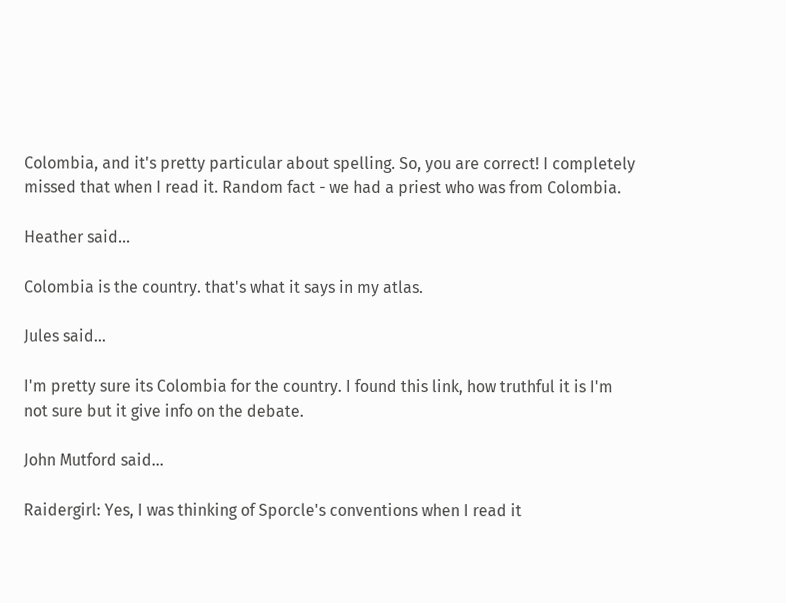Colombia, and it's pretty particular about spelling. So, you are correct! I completely missed that when I read it. Random fact - we had a priest who was from Colombia.

Heather said...

Colombia is the country. that's what it says in my atlas.

Jules said...

I'm pretty sure its Colombia for the country. I found this link, how truthful it is I'm not sure but it give info on the debate.

John Mutford said...

Raidergirl: Yes, I was thinking of Sporcle's conventions when I read it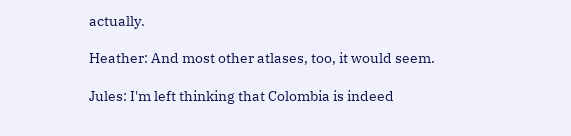actually.

Heather: And most other atlases, too, it would seem.

Jules: I'm left thinking that Colombia is indeed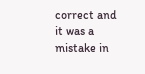correct and it was a mistake in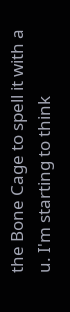the Bone Cage to spell it with a u. I'm starting to think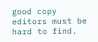good copy editors must be hard to find.